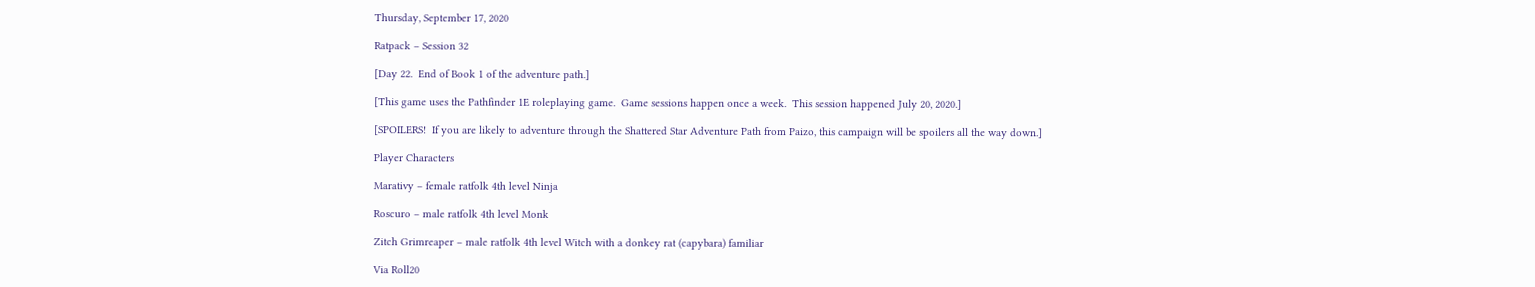Thursday, September 17, 2020

Ratpack – Session 32

[Day 22.  End of Book 1 of the adventure path.]

[This game uses the Pathfinder 1E roleplaying game.  Game sessions happen once a week.  This session happened July 20, 2020.]

[SPOILERS!  If you are likely to adventure through the Shattered Star Adventure Path from Paizo, this campaign will be spoilers all the way down.]

Player Characters

Marativy – female ratfolk 4th level Ninja

Roscuro – male ratfolk 4th level Monk

Zitch Grimreaper – male ratfolk 4th level Witch with a donkey rat (capybara) familiar

Via Roll20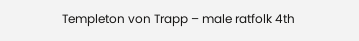Templeton von Trapp – male ratfolk 4th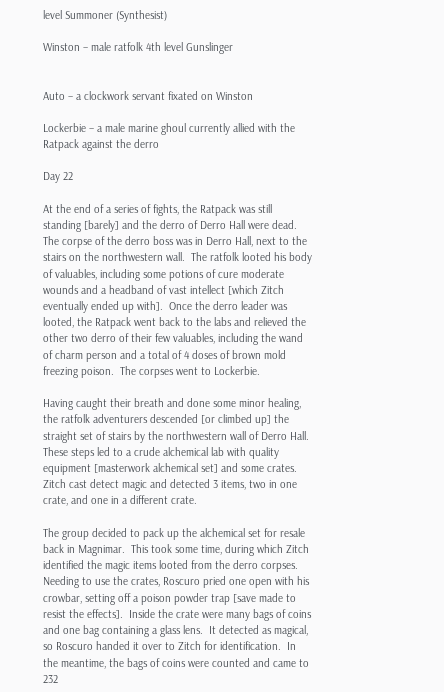level Summoner (Synthesist)

Winston – male ratfolk 4th level Gunslinger


Auto – a clockwork servant fixated on Winston

Lockerbie – a male marine ghoul currently allied with the Ratpack against the derro

Day 22

At the end of a series of fights, the Ratpack was still standing [barely] and the derro of Derro Hall were dead.  The corpse of the derro boss was in Derro Hall, next to the stairs on the northwestern wall.  The ratfolk looted his body of valuables, including some potions of cure moderate wounds and a headband of vast intellect [which Zitch eventually ended up with].  Once the derro leader was looted, the Ratpack went back to the labs and relieved the other two derro of their few valuables, including the wand of charm person and a total of 4 doses of brown mold freezing poison.  The corpses went to Lockerbie.

Having caught their breath and done some minor healing, the ratfolk adventurers descended [or climbed up] the straight set of stairs by the northwestern wall of Derro Hall.  These steps led to a crude alchemical lab with quality equipment [masterwork alchemical set] and some crates.  Zitch cast detect magic and detected 3 items, two in one crate, and one in a different crate.

The group decided to pack up the alchemical set for resale back in Magnimar.  This took some time, during which Zitch identified the magic items looted from the derro corpses.  Needing to use the crates, Roscuro pried one open with his crowbar, setting off a poison powder trap [save made to resist the effects].  Inside the crate were many bags of coins and one bag containing a glass lens.  It detected as magical, so Roscuro handed it over to Zitch for identification.  In the meantime, the bags of coins were counted and came to 232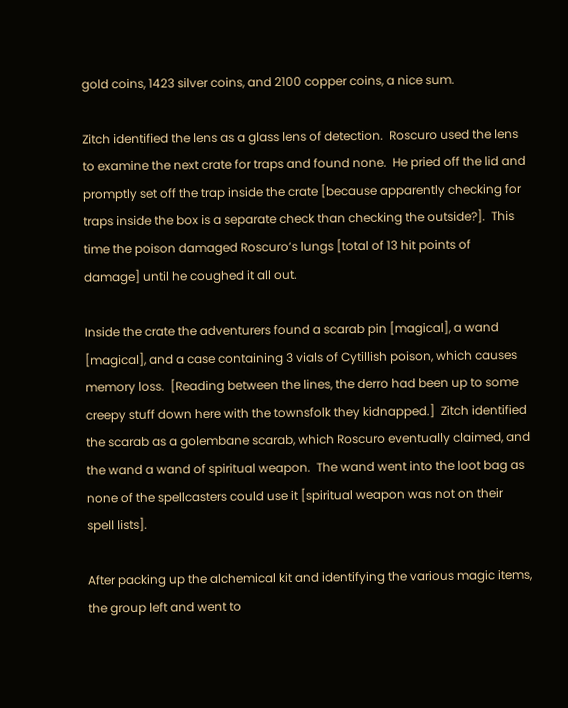gold coins, 1423 silver coins, and 2100 copper coins, a nice sum.

Zitch identified the lens as a glass lens of detection.  Roscuro used the lens to examine the next crate for traps and found none.  He pried off the lid and promptly set off the trap inside the crate [because apparently checking for traps inside the box is a separate check than checking the outside?].  This time the poison damaged Roscuro’s lungs [total of 13 hit points of damage] until he coughed it all out.

Inside the crate the adventurers found a scarab pin [magical], a wand [magical], and a case containing 3 vials of Cytillish poison, which causes memory loss.  [Reading between the lines, the derro had been up to some creepy stuff down here with the townsfolk they kidnapped.]  Zitch identified the scarab as a golembane scarab, which Roscuro eventually claimed, and the wand a wand of spiritual weapon.  The wand went into the loot bag as none of the spellcasters could use it [spiritual weapon was not on their spell lists].

After packing up the alchemical kit and identifying the various magic items, the group left and went to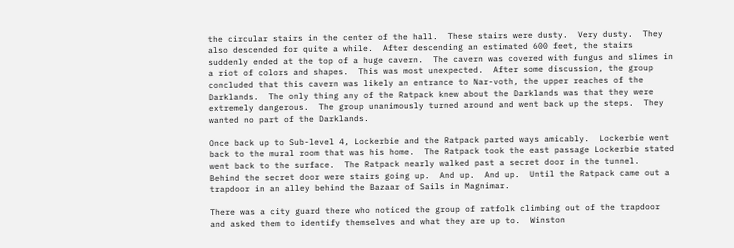the circular stairs in the center of the hall.  These stairs were dusty.  Very dusty.  They also descended for quite a while.  After descending an estimated 600 feet, the stairs suddenly ended at the top of a huge cavern.  The cavern was covered with fungus and slimes in a riot of colors and shapes.  This was most unexpected.  After some discussion, the group concluded that this cavern was likely an entrance to Nar-voth, the upper reaches of the Darklands.  The only thing any of the Ratpack knew about the Darklands was that they were extremely dangerous.  The group unanimously turned around and went back up the steps.  They wanted no part of the Darklands.

Once back up to Sub-level 4, Lockerbie and the Ratpack parted ways amicably.  Lockerbie went back to the mural room that was his home.  The Ratpack took the east passage Lockerbie stated went back to the surface.  The Ratpack nearly walked past a secret door in the tunnel.  Behind the secret door were stairs going up.  And up.  And up.  Until the Ratpack came out a trapdoor in an alley behind the Bazaar of Sails in Magnimar.

There was a city guard there who noticed the group of ratfolk climbing out of the trapdoor and asked them to identify themselves and what they are up to.  Winston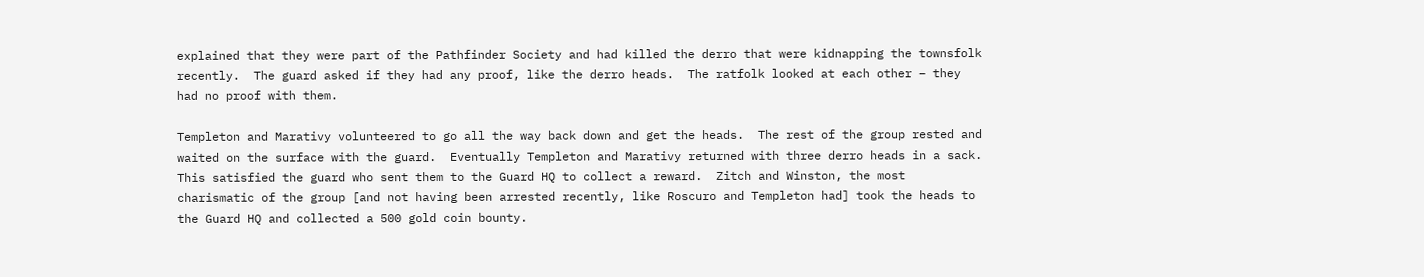explained that they were part of the Pathfinder Society and had killed the derro that were kidnapping the townsfolk recently.  The guard asked if they had any proof, like the derro heads.  The ratfolk looked at each other – they had no proof with them.

Templeton and Marativy volunteered to go all the way back down and get the heads.  The rest of the group rested and waited on the surface with the guard.  Eventually Templeton and Marativy returned with three derro heads in a sack.  This satisfied the guard who sent them to the Guard HQ to collect a reward.  Zitch and Winston, the most charismatic of the group [and not having been arrested recently, like Roscuro and Templeton had] took the heads to the Guard HQ and collected a 500 gold coin bounty.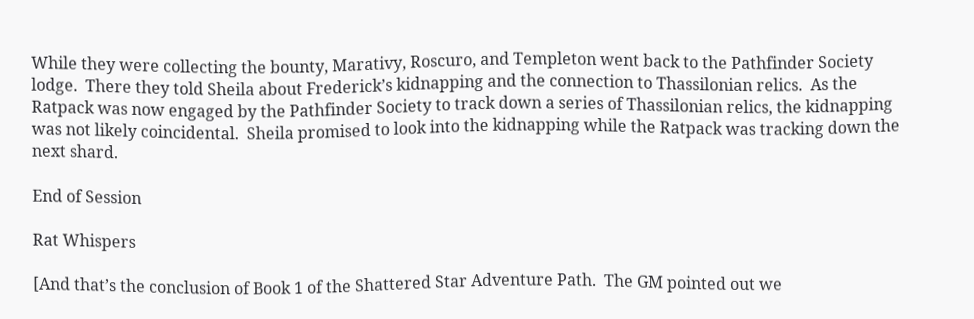While they were collecting the bounty, Marativy, Roscuro, and Templeton went back to the Pathfinder Society lodge.  There they told Sheila about Frederick’s kidnapping and the connection to Thassilonian relics.  As the Ratpack was now engaged by the Pathfinder Society to track down a series of Thassilonian relics, the kidnapping was not likely coincidental.  Sheila promised to look into the kidnapping while the Ratpack was tracking down the next shard.

End of Session

Rat Whispers

[And that’s the conclusion of Book 1 of the Shattered Star Adventure Path.  The GM pointed out we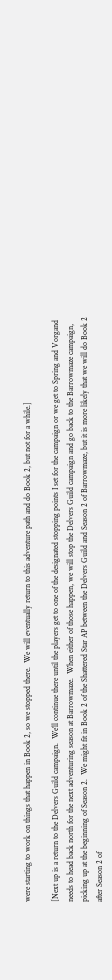were starting to work on things that happen in Book 2, so we stopped there.  We will eventually return to this adventure path and do Book 2, but not for a while.]

[Next up is a return to the Delvers Guild campaign.  We’ll continue there until the players get to one of the designated stopping points I set for the campaign or we get to Spring and Vorgand needs to head back north for the next adventuring season at Barrowmaze.  When either of those happen, we will stop the Delvers Guild campaign and go back to the Barrowmaze campaign, picking up at the beginning of Season 2.  We might fit in Book 2 of the Shattered Star AP between the Delvers Guild and Season 2 of Barrowmaze, but it is more likely that we will do Book 2 after Season 2 of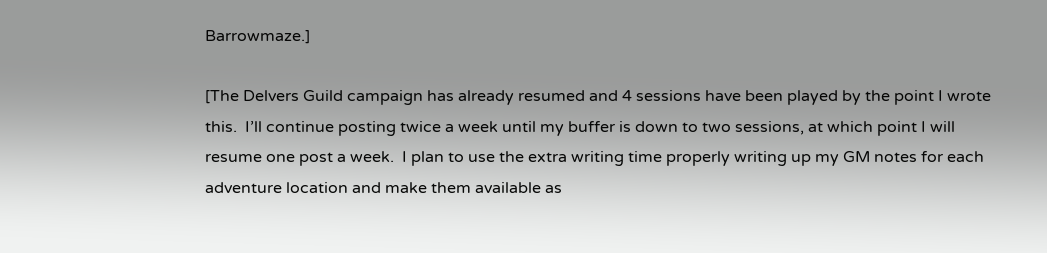Barrowmaze.]

[The Delvers Guild campaign has already resumed and 4 sessions have been played by the point I wrote this.  I’ll continue posting twice a week until my buffer is down to two sessions, at which point I will resume one post a week.  I plan to use the extra writing time properly writing up my GM notes for each adventure location and make them available as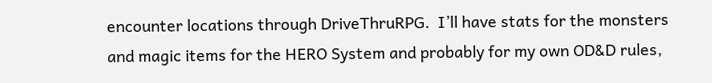encounter locations through DriveThruRPG.  I’ll have stats for the monsters and magic items for the HERO System and probably for my own OD&D rules,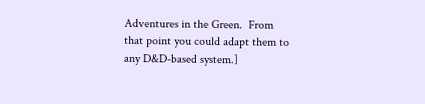Adventures in the Green.  From that point you could adapt them to any D&D-based system.]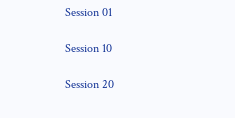Session 01

Session 10

Session 20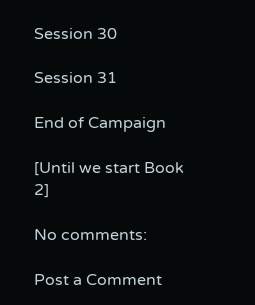Session 30

Session 31

End of Campaign

[Until we start Book 2]

No comments:

Post a Comment